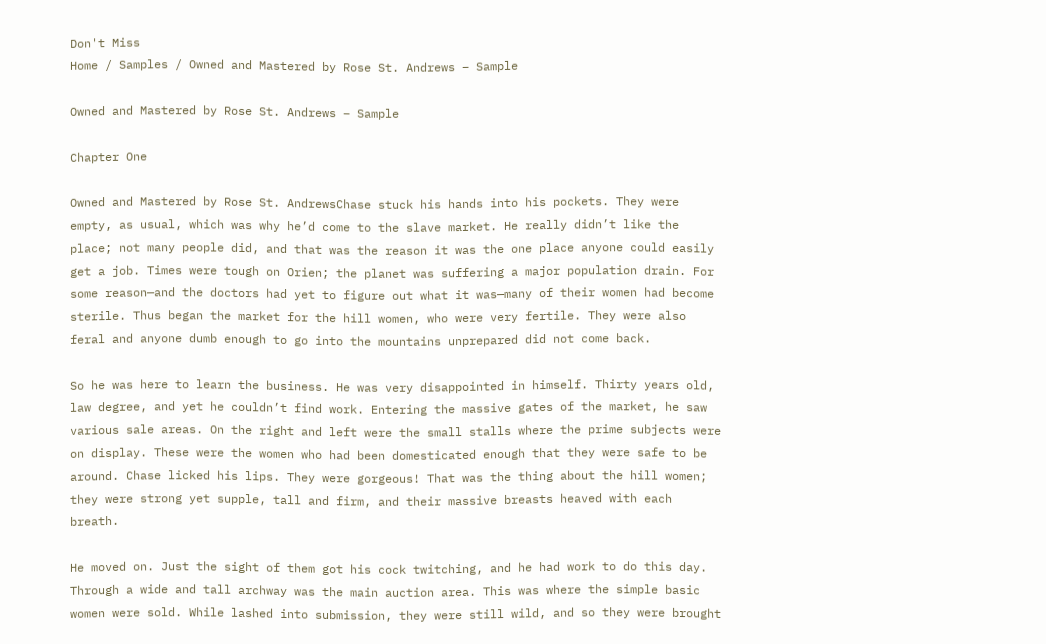Don't Miss
Home / Samples / Owned and Mastered by Rose St. Andrews – Sample

Owned and Mastered by Rose St. Andrews – Sample

Chapter One

Owned and Mastered by Rose St. AndrewsChase stuck his hands into his pockets. They were empty, as usual, which was why he’d come to the slave market. He really didn’t like the place; not many people did, and that was the reason it was the one place anyone could easily get a job. Times were tough on Orien; the planet was suffering a major population drain. For some reason—and the doctors had yet to figure out what it was—many of their women had become sterile. Thus began the market for the hill women, who were very fertile. They were also feral and anyone dumb enough to go into the mountains unprepared did not come back.

So he was here to learn the business. He was very disappointed in himself. Thirty years old, law degree, and yet he couldn’t find work. Entering the massive gates of the market, he saw various sale areas. On the right and left were the small stalls where the prime subjects were on display. These were the women who had been domesticated enough that they were safe to be around. Chase licked his lips. They were gorgeous! That was the thing about the hill women; they were strong yet supple, tall and firm, and their massive breasts heaved with each breath.

He moved on. Just the sight of them got his cock twitching, and he had work to do this day. Through a wide and tall archway was the main auction area. This was where the simple basic women were sold. While lashed into submission, they were still wild, and so they were brought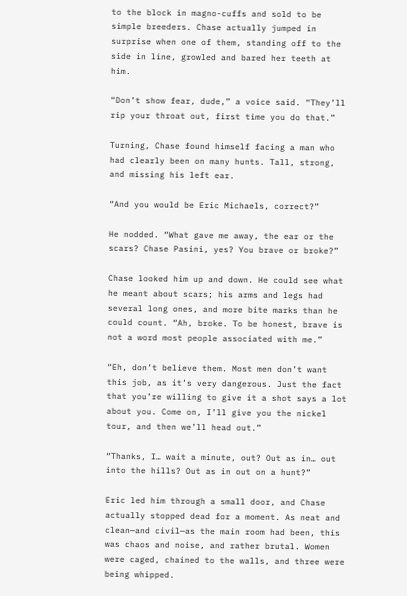to the block in magno-cuffs and sold to be simple breeders. Chase actually jumped in surprise when one of them, standing off to the side in line, growled and bared her teeth at him.

“Don’t show fear, dude,” a voice said. “They’ll rip your throat out, first time you do that.”

Turning, Chase found himself facing a man who had clearly been on many hunts. Tall, strong, and missing his left ear.

“And you would be Eric Michaels, correct?”

He nodded. “What gave me away, the ear or the scars? Chase Pasini, yes? You brave or broke?”

Chase looked him up and down. He could see what he meant about scars; his arms and legs had several long ones, and more bite marks than he could count. “Ah, broke. To be honest, brave is not a word most people associated with me.”

“Eh, don’t believe them. Most men don’t want this job, as it’s very dangerous. Just the fact that you’re willing to give it a shot says a lot about you. Come on, I’ll give you the nickel tour, and then we’ll head out.”

“Thanks, I… wait a minute, out? Out as in… out into the hills? Out as in out on a hunt?”

Eric led him through a small door, and Chase actually stopped dead for a moment. As neat and clean—and civil—as the main room had been, this was chaos and noise, and rather brutal. Women were caged, chained to the walls, and three were being whipped.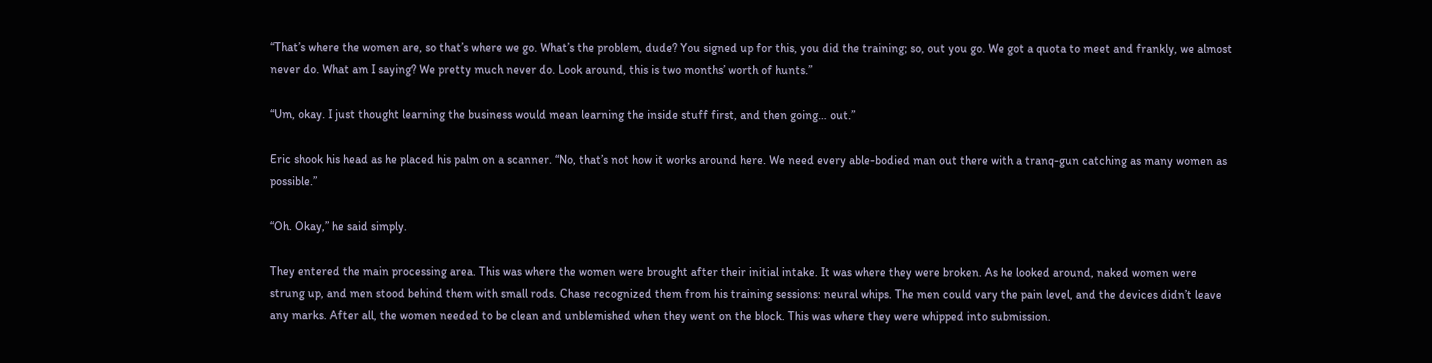“That’s where the women are, so that’s where we go. What’s the problem, dude? You signed up for this, you did the training; so, out you go. We got a quota to meet and frankly, we almost never do. What am I saying? We pretty much never do. Look around, this is two months’ worth of hunts.”

“Um, okay. I just thought learning the business would mean learning the inside stuff first, and then going… out.”

Eric shook his head as he placed his palm on a scanner. “No, that’s not how it works around here. We need every able-bodied man out there with a tranq-gun catching as many women as possible.”

“Oh. Okay,” he said simply.

They entered the main processing area. This was where the women were brought after their initial intake. It was where they were broken. As he looked around, naked women were strung up, and men stood behind them with small rods. Chase recognized them from his training sessions: neural whips. The men could vary the pain level, and the devices didn’t leave any marks. After all, the women needed to be clean and unblemished when they went on the block. This was where they were whipped into submission.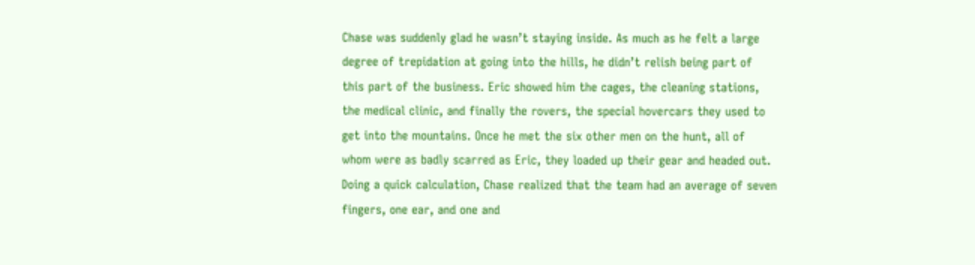Chase was suddenly glad he wasn’t staying inside. As much as he felt a large degree of trepidation at going into the hills, he didn’t relish being part of this part of the business. Eric showed him the cages, the cleaning stations, the medical clinic, and finally the rovers, the special hovercars they used to get into the mountains. Once he met the six other men on the hunt, all of whom were as badly scarred as Eric, they loaded up their gear and headed out. Doing a quick calculation, Chase realized that the team had an average of seven fingers, one ear, and one and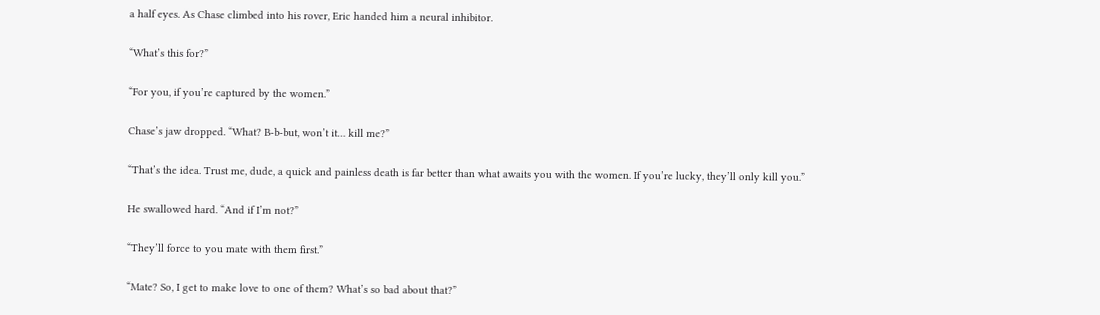a half eyes. As Chase climbed into his rover, Eric handed him a neural inhibitor.

“What’s this for?”

“For you, if you’re captured by the women.”

Chase’s jaw dropped. “What? B-b-but, won’t it… kill me?”

“That’s the idea. Trust me, dude, a quick and painless death is far better than what awaits you with the women. If you’re lucky, they’ll only kill you.”

He swallowed hard. “And if I’m not?”

“They’ll force to you mate with them first.”

“Mate? So, I get to make love to one of them? What’s so bad about that?”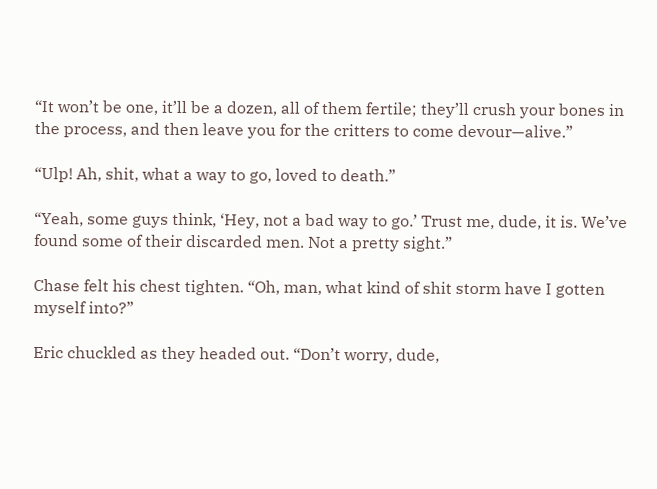“It won’t be one, it’ll be a dozen, all of them fertile; they’ll crush your bones in the process, and then leave you for the critters to come devour—alive.”

“Ulp! Ah, shit, what a way to go, loved to death.”

“Yeah, some guys think, ‘Hey, not a bad way to go.’ Trust me, dude, it is. We’ve found some of their discarded men. Not a pretty sight.”

Chase felt his chest tighten. “Oh, man, what kind of shit storm have I gotten myself into?”

Eric chuckled as they headed out. “Don’t worry, dude,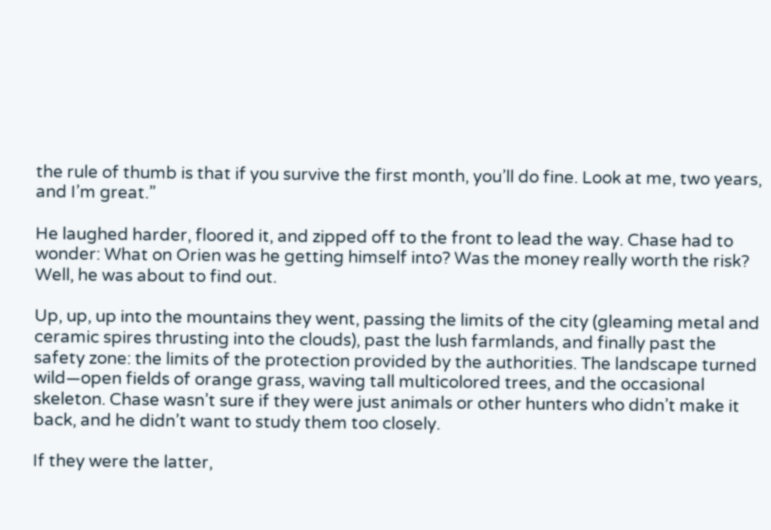the rule of thumb is that if you survive the first month, you’ll do fine. Look at me, two years, and I’m great.”

He laughed harder, floored it, and zipped off to the front to lead the way. Chase had to wonder: What on Orien was he getting himself into? Was the money really worth the risk? Well, he was about to find out.

Up, up, up into the mountains they went, passing the limits of the city (gleaming metal and ceramic spires thrusting into the clouds), past the lush farmlands, and finally past the safety zone: the limits of the protection provided by the authorities. The landscape turned wild—open fields of orange grass, waving tall multicolored trees, and the occasional skeleton. Chase wasn’t sure if they were just animals or other hunters who didn’t make it back, and he didn’t want to study them too closely.

If they were the latter,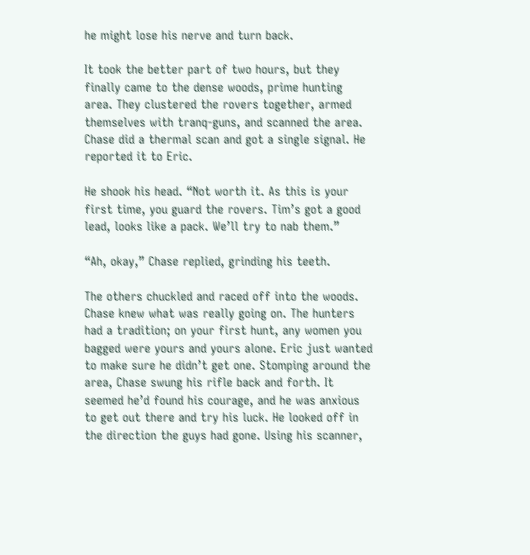he might lose his nerve and turn back.

It took the better part of two hours, but they finally came to the dense woods, prime hunting area. They clustered the rovers together, armed themselves with tranq-guns, and scanned the area. Chase did a thermal scan and got a single signal. He reported it to Eric.

He shook his head. “Not worth it. As this is your first time, you guard the rovers. Tim’s got a good lead, looks like a pack. We’ll try to nab them.”

“Ah, okay,” Chase replied, grinding his teeth.

The others chuckled and raced off into the woods. Chase knew what was really going on. The hunters had a tradition; on your first hunt, any women you bagged were yours and yours alone. Eric just wanted to make sure he didn’t get one. Stomping around the area, Chase swung his rifle back and forth. It seemed he’d found his courage, and he was anxious to get out there and try his luck. He looked off in the direction the guys had gone. Using his scanner,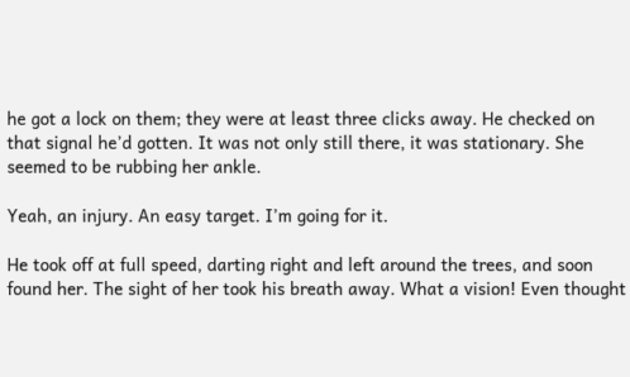he got a lock on them; they were at least three clicks away. He checked on that signal he’d gotten. It was not only still there, it was stationary. She seemed to be rubbing her ankle.

Yeah, an injury. An easy target. I’m going for it.

He took off at full speed, darting right and left around the trees, and soon found her. The sight of her took his breath away. What a vision! Even thought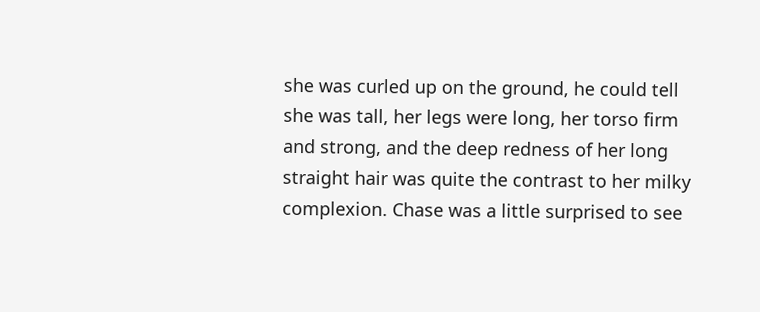she was curled up on the ground, he could tell she was tall, her legs were long, her torso firm and strong, and the deep redness of her long straight hair was quite the contrast to her milky complexion. Chase was a little surprised to see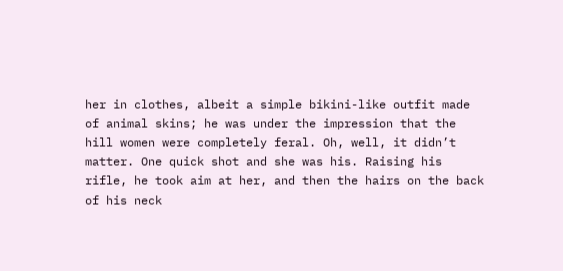her in clothes, albeit a simple bikini-like outfit made of animal skins; he was under the impression that the hill women were completely feral. Oh, well, it didn’t matter. One quick shot and she was his. Raising his rifle, he took aim at her, and then the hairs on the back of his neck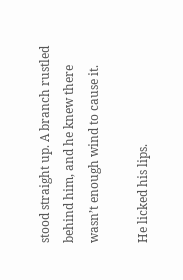stood straight up. A branch rustled behind him, and he knew there wasn’t enough wind to cause it.

He licked his lips.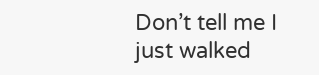Don’t tell me I just walked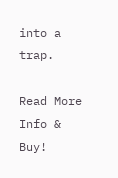into a trap.

Read More Info & Buy!